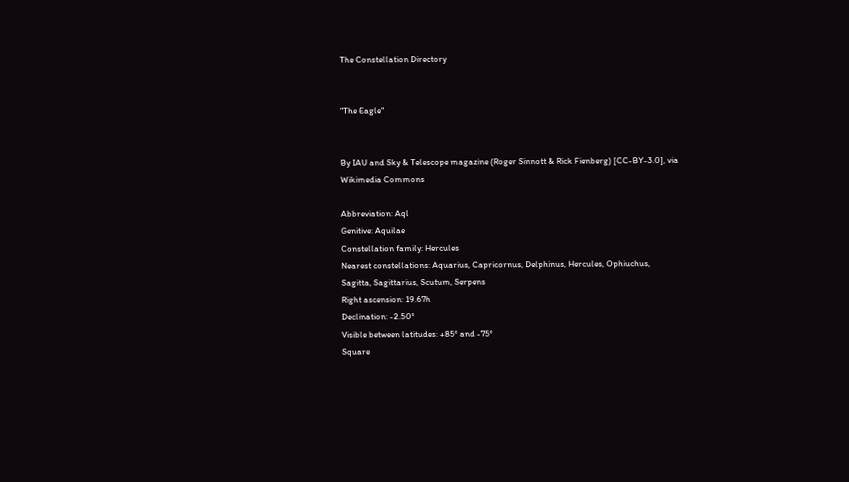The Constellation Directory


"The Eagle"


By IAU and Sky & Telescope magazine (Roger Sinnott & Rick Fienberg) [CC-BY-3.0], via Wikimedia Commons

Abbreviation: Aql
Genitive: Aquilae
Constellation family: Hercules
Nearest constellations: Aquarius, Capricornus, Delphinus, Hercules, Ophiuchus, Sagitta, Sagittarius, Scutum, Serpens
Right ascension: 19.67h
Declination: -2.50°
Visible between latitudes: +85° and -75°
Square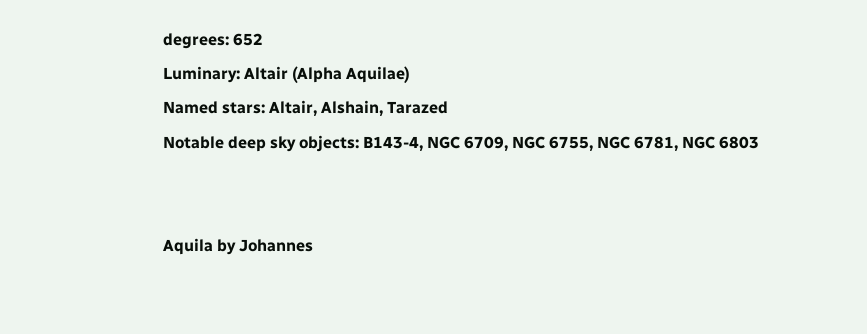degrees: 652
Luminary: Altair (Alpha Aquilae)
Named stars: Altair, Alshain, Tarazed
Notable deep sky objects: B143-4, NGC 6709, NGC 6755, NGC 6781, NGC 6803


Aquila by Johannes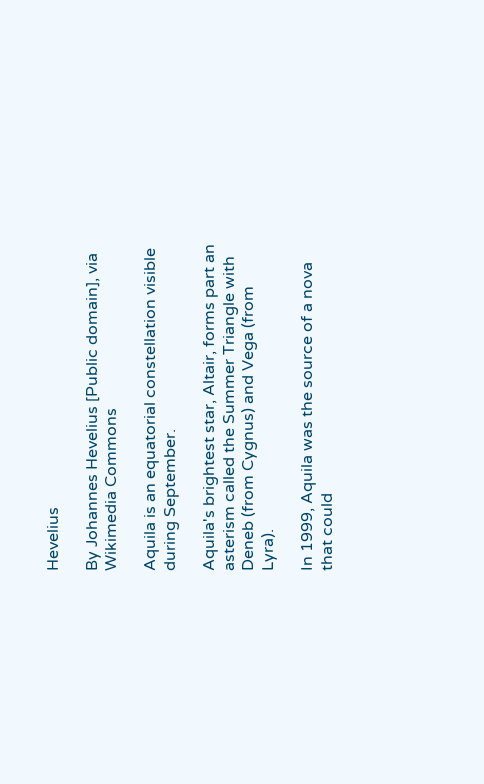Hevelius

By Johannes Hevelius [Public domain], via Wikimedia Commons

Aquila is an equatorial constellation visible during September.

Aquila's brightest star, Altair, forms part an asterism called the Summer Triangle with Deneb (from Cygnus) and Vega (from Lyra).

In 1999, Aquila was the source of a nova that could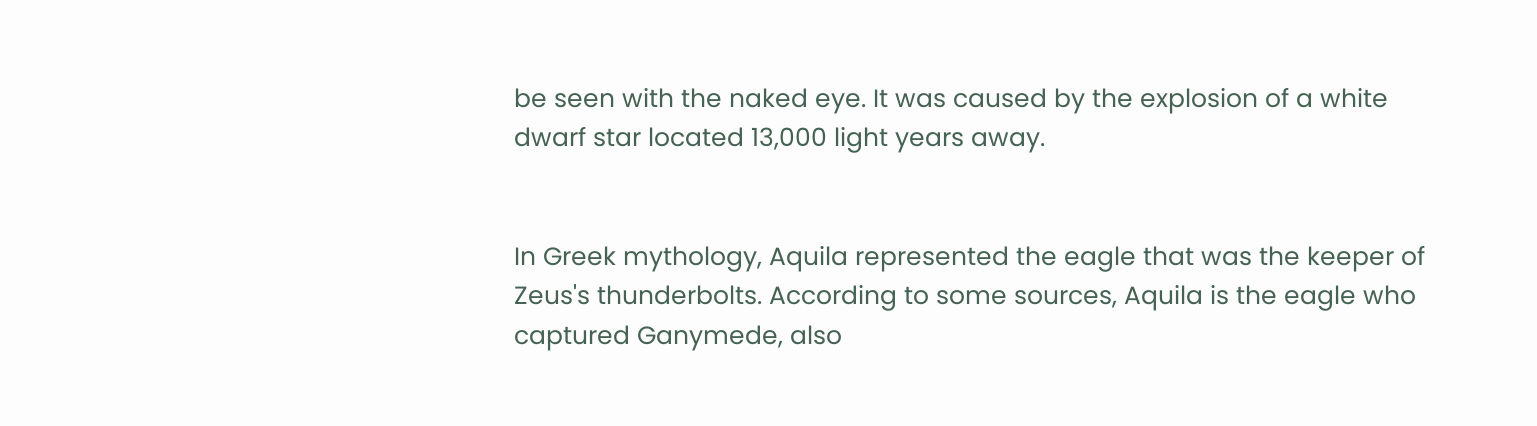be seen with the naked eye. It was caused by the explosion of a white dwarf star located 13,000 light years away.


In Greek mythology, Aquila represented the eagle that was the keeper of Zeus's thunderbolts. According to some sources, Aquila is the eagle who captured Ganymede, also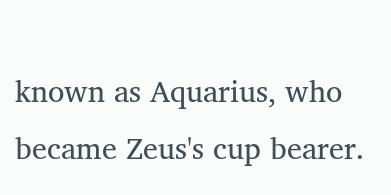known as Aquarius, who became Zeus's cup bearer.